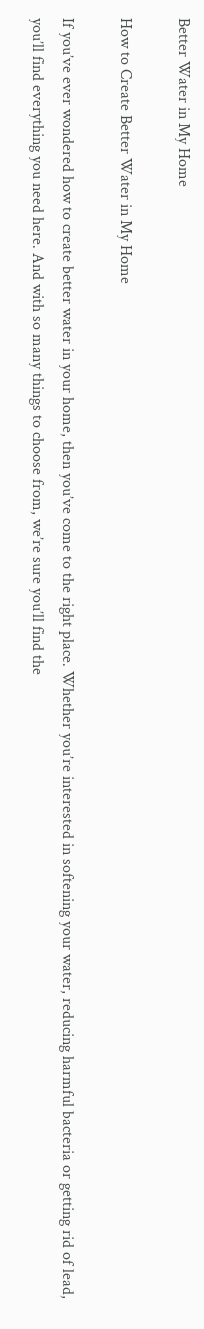Better Water in My Home

How to Create Better Water in My Home

If you’ve ever wondered how to create better water in your home, then you’ve come to the right place. Whether you’re interested in softening your water, reducing harmful bacteria or getting rid of lead, you’ll find everything you need here. And with so many things to choose from, we’re sure you’ll find the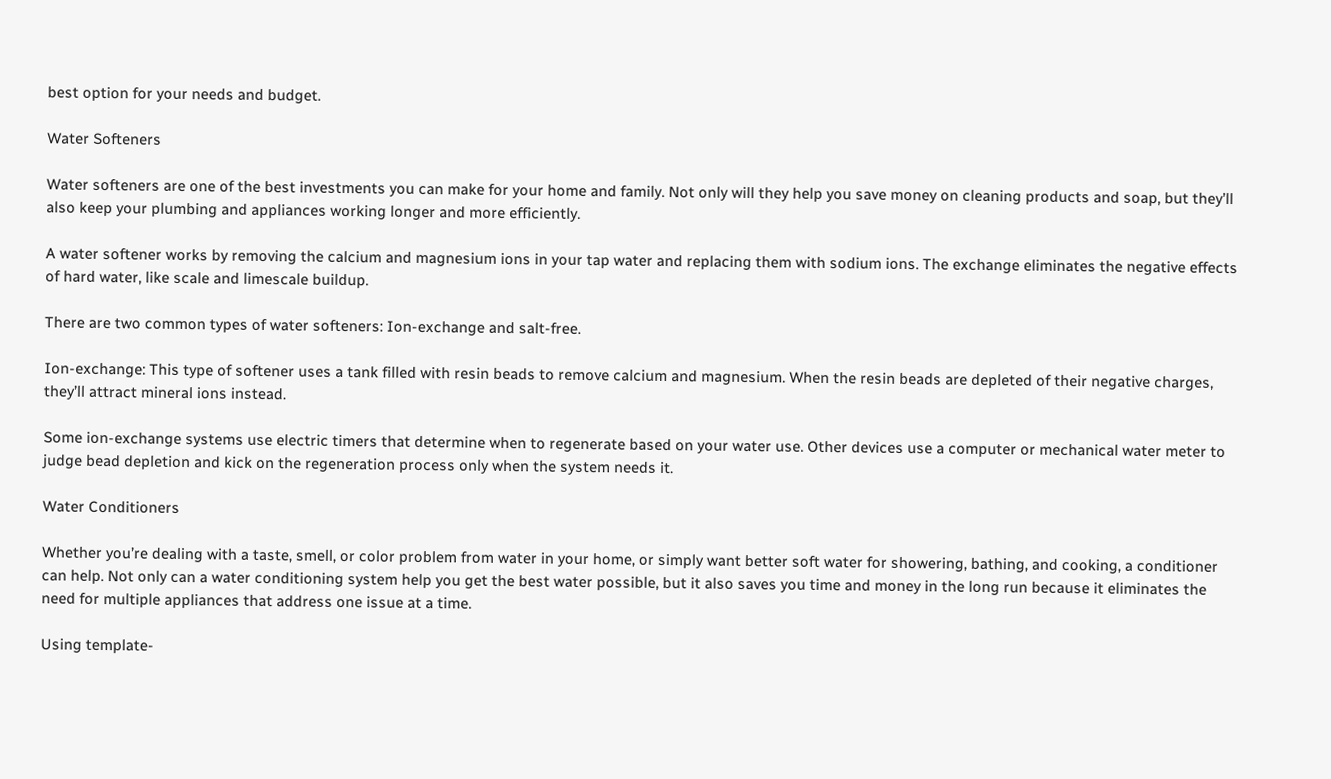best option for your needs and budget.

Water Softeners

Water softeners are one of the best investments you can make for your home and family. Not only will they help you save money on cleaning products and soap, but they’ll also keep your plumbing and appliances working longer and more efficiently.

A water softener works by removing the calcium and magnesium ions in your tap water and replacing them with sodium ions. The exchange eliminates the negative effects of hard water, like scale and limescale buildup.

There are two common types of water softeners: Ion-exchange and salt-free.

Ion-exchange: This type of softener uses a tank filled with resin beads to remove calcium and magnesium. When the resin beads are depleted of their negative charges, they’ll attract mineral ions instead.

Some ion-exchange systems use electric timers that determine when to regenerate based on your water use. Other devices use a computer or mechanical water meter to judge bead depletion and kick on the regeneration process only when the system needs it.

Water Conditioners

Whether you’re dealing with a taste, smell, or color problem from water in your home, or simply want better soft water for showering, bathing, and cooking, a conditioner can help. Not only can a water conditioning system help you get the best water possible, but it also saves you time and money in the long run because it eliminates the need for multiple appliances that address one issue at a time.

Using template-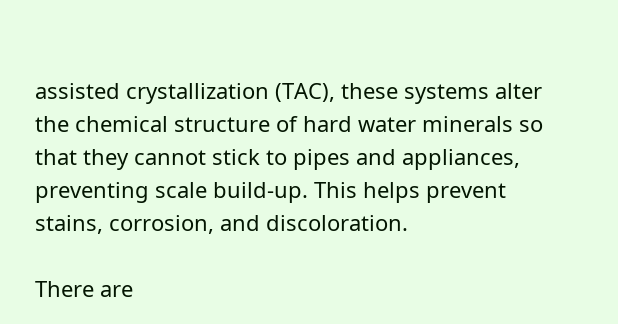assisted crystallization (TAC), these systems alter the chemical structure of hard water minerals so that they cannot stick to pipes and appliances, preventing scale build-up. This helps prevent stains, corrosion, and discoloration.

There are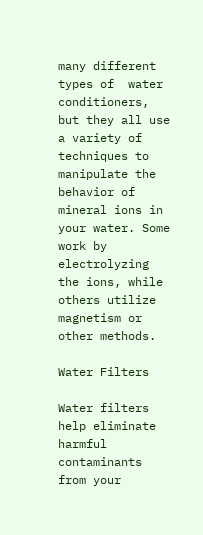many different types of  water conditioners, but they all use a variety of techniques to manipulate the behavior of mineral ions in your water. Some work by electrolyzing the ions, while others utilize magnetism or other methods.

Water Filters

Water filters help eliminate harmful contaminants from your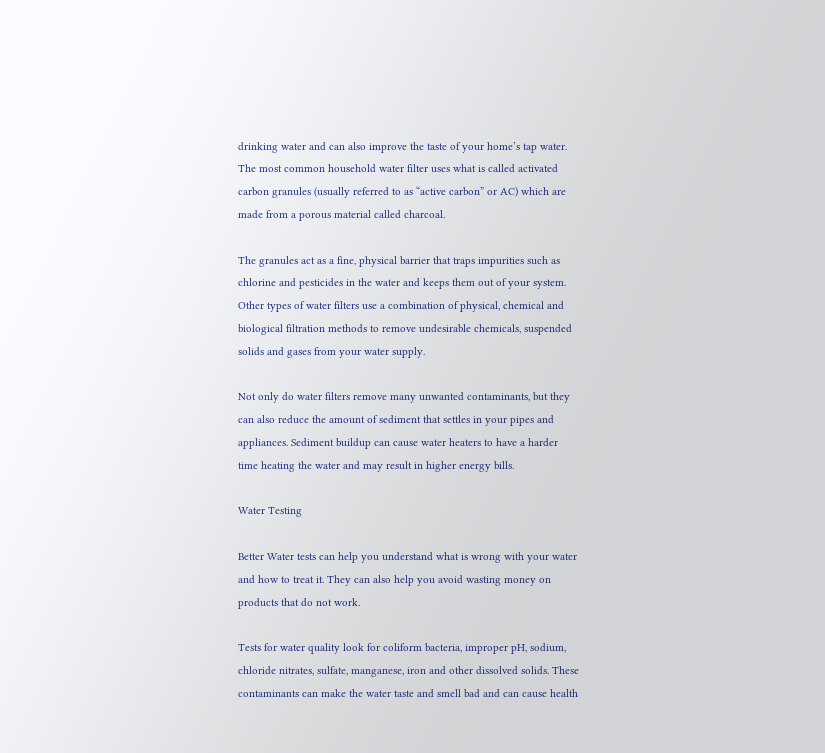drinking water and can also improve the taste of your home’s tap water. The most common household water filter uses what is called activated carbon granules (usually referred to as “active carbon” or AC) which are made from a porous material called charcoal.

The granules act as a fine, physical barrier that traps impurities such as chlorine and pesticides in the water and keeps them out of your system. Other types of water filters use a combination of physical, chemical and biological filtration methods to remove undesirable chemicals, suspended solids and gases from your water supply.

Not only do water filters remove many unwanted contaminants, but they can also reduce the amount of sediment that settles in your pipes and appliances. Sediment buildup can cause water heaters to have a harder time heating the water and may result in higher energy bills.

Water Testing

Better Water tests can help you understand what is wrong with your water and how to treat it. They can also help you avoid wasting money on products that do not work.

Tests for water quality look for coliform bacteria, improper pH, sodium, chloride nitrates, sulfate, manganese, iron and other dissolved solids. These contaminants can make the water taste and smell bad and can cause health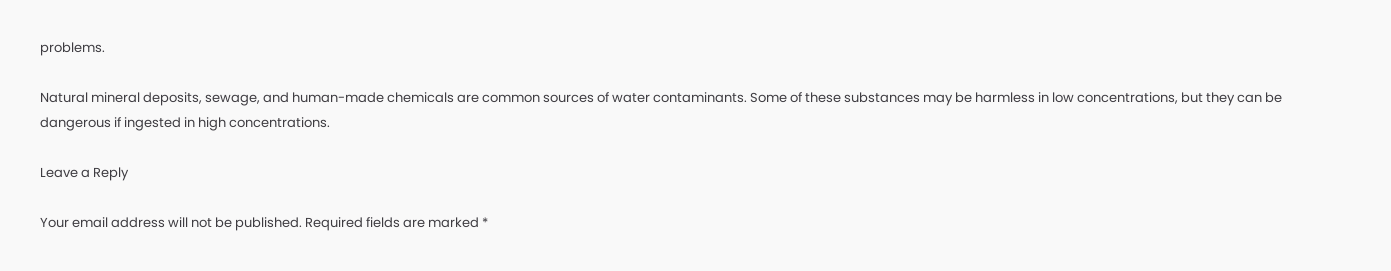problems.

Natural mineral deposits, sewage, and human-made chemicals are common sources of water contaminants. Some of these substances may be harmless in low concentrations, but they can be dangerous if ingested in high concentrations.

Leave a Reply

Your email address will not be published. Required fields are marked *